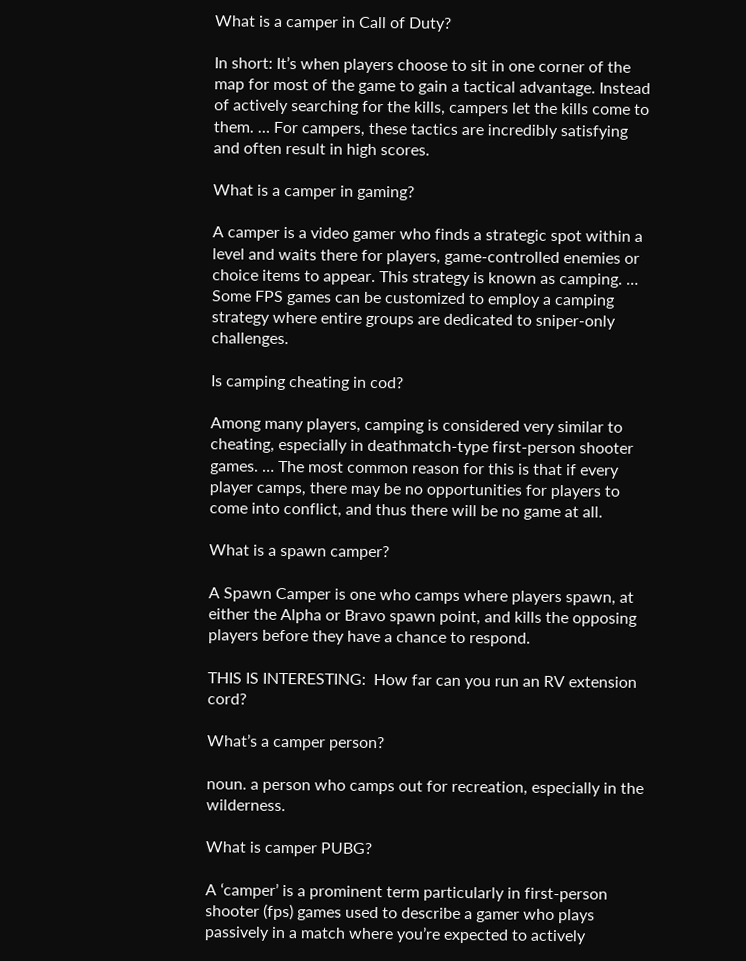What is a camper in Call of Duty?

In short: It’s when players choose to sit in one corner of the map for most of the game to gain a tactical advantage. Instead of actively searching for the kills, campers let the kills come to them. … For campers, these tactics are incredibly satisfying and often result in high scores.

What is a camper in gaming?

A camper is a video gamer who finds a strategic spot within a level and waits there for players, game-controlled enemies or choice items to appear. This strategy is known as camping. … Some FPS games can be customized to employ a camping strategy where entire groups are dedicated to sniper-only challenges.

Is camping cheating in cod?

Among many players, camping is considered very similar to cheating, especially in deathmatch-type first-person shooter games. … The most common reason for this is that if every player camps, there may be no opportunities for players to come into conflict, and thus there will be no game at all.

What is a spawn camper?

A Spawn Camper is one who camps where players spawn, at either the Alpha or Bravo spawn point, and kills the opposing players before they have a chance to respond.

THIS IS INTERESTING:  How far can you run an RV extension cord?

What’s a camper person?

noun. a person who camps out for recreation, especially in the wilderness.

What is camper PUBG?

A ‘camper’ is a prominent term particularly in first-person shooter (fps) games used to describe a gamer who plays passively in a match where you’re expected to actively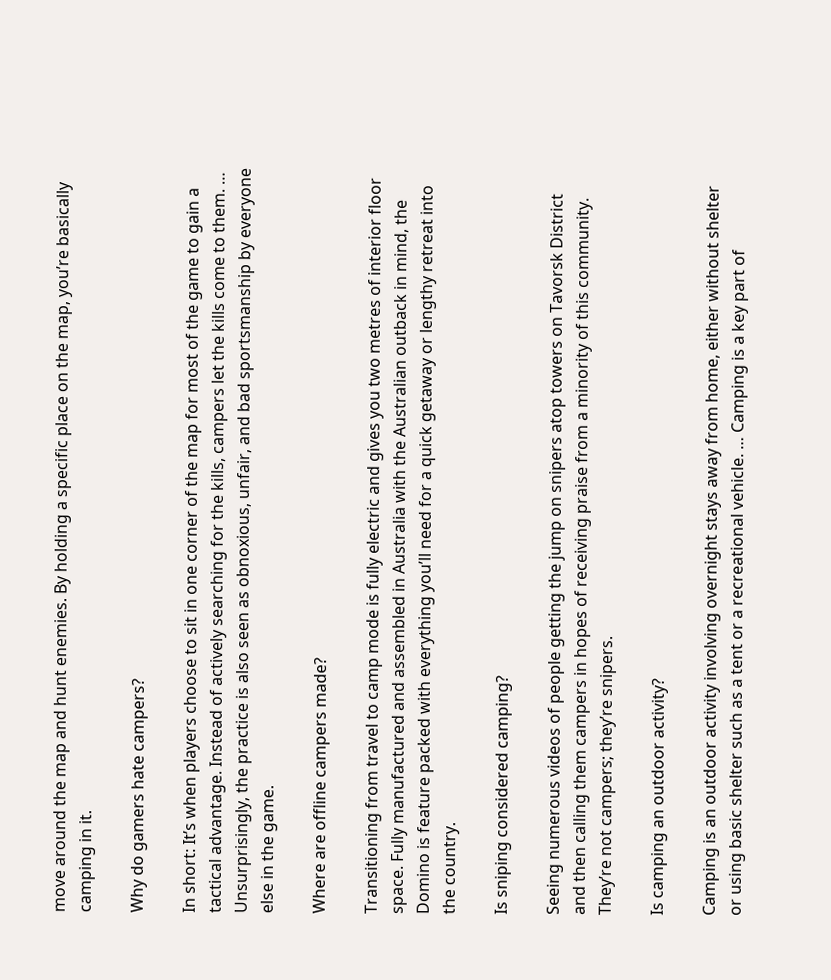move around the map and hunt enemies. By holding a specific place on the map, you’re basically camping in it.

Why do gamers hate campers?

In short: It’s when players choose to sit in one corner of the map for most of the game to gain a tactical advantage. Instead of actively searching for the kills, campers let the kills come to them. … Unsurprisingly, the practice is also seen as obnoxious, unfair, and bad sportsmanship by everyone else in the game.

Where are offline campers made?

Transitioning from travel to camp mode is fully electric and gives you two metres of interior floor space. Fully manufactured and assembled in Australia with the Australian outback in mind, the Domino is feature packed with everything you’ll need for a quick getaway or lengthy retreat into the country.

Is sniping considered camping?

Seeing numerous videos of people getting the jump on snipers atop towers on Tavorsk District and then calling them campers in hopes of receiving praise from a minority of this community. They’re not campers; they’re snipers.

Is camping an outdoor activity?

Camping is an outdoor activity involving overnight stays away from home, either without shelter or using basic shelter such as a tent or a recreational vehicle. … Camping is a key part of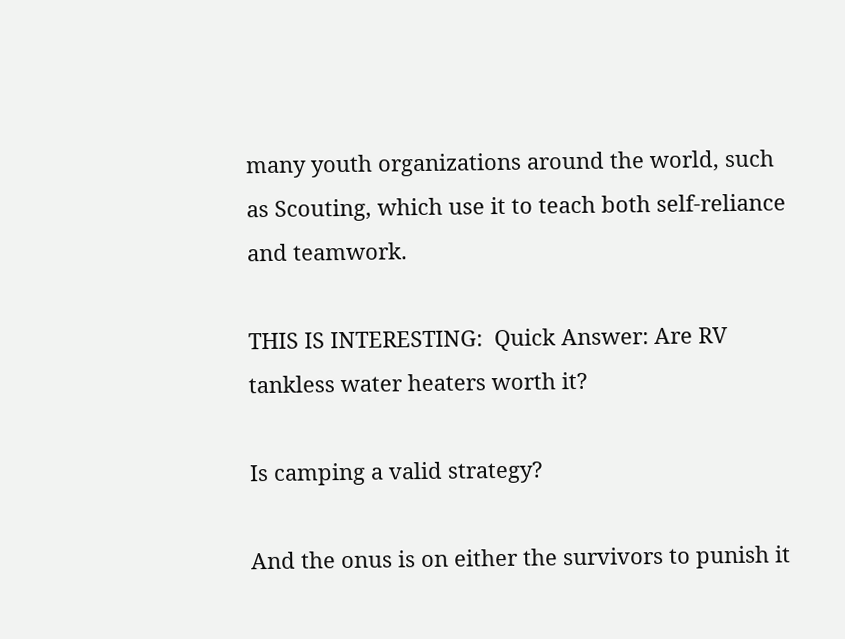many youth organizations around the world, such as Scouting, which use it to teach both self-reliance and teamwork.

THIS IS INTERESTING:  Quick Answer: Are RV tankless water heaters worth it?

Is camping a valid strategy?

And the onus is on either the survivors to punish it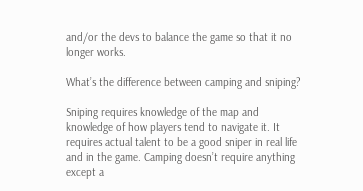and/or the devs to balance the game so that it no longer works.

What’s the difference between camping and sniping?

Sniping requires knowledge of the map and knowledge of how players tend to navigate it. It requires actual talent to be a good sniper in real life and in the game. Camping doesn’t require anything except a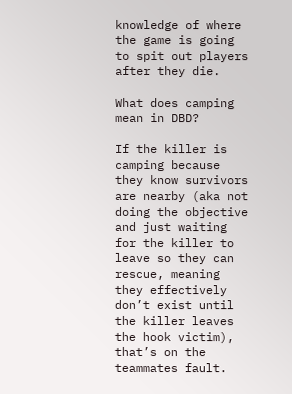knowledge of where the game is going to spit out players after they die.

What does camping mean in DBD?

If the killer is camping because they know survivors are nearby (aka not doing the objective and just waiting for the killer to leave so they can rescue, meaning they effectively don’t exist until the killer leaves the hook victim), that’s on the teammates fault.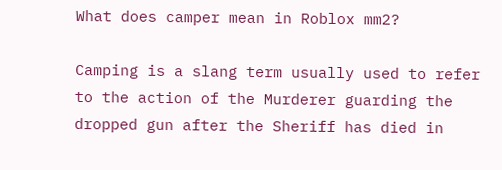What does camper mean in Roblox mm2?

Camping is a slang term usually used to refer to the action of the Murderer guarding the dropped gun after the Sheriff has died in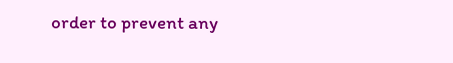order to prevent any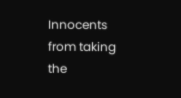Innocents from taking the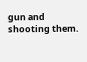gun and shooting them.